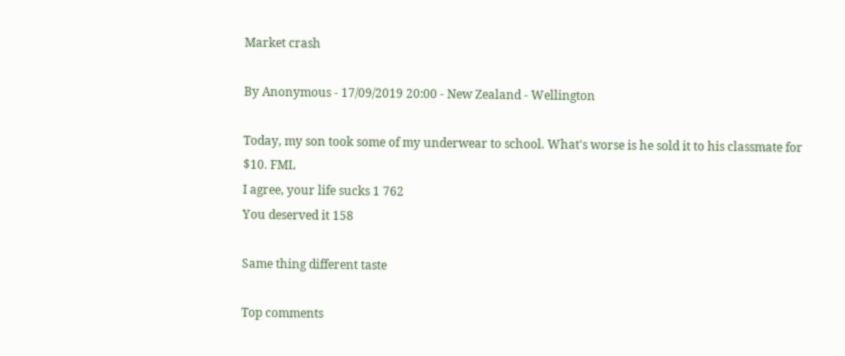Market crash

By Anonymous - 17/09/2019 20:00 - New Zealand - Wellington

Today, my son took some of my underwear to school. What's worse is he sold it to his classmate for $10. FML
I agree, your life sucks 1 762
You deserved it 158

Same thing different taste

Top comments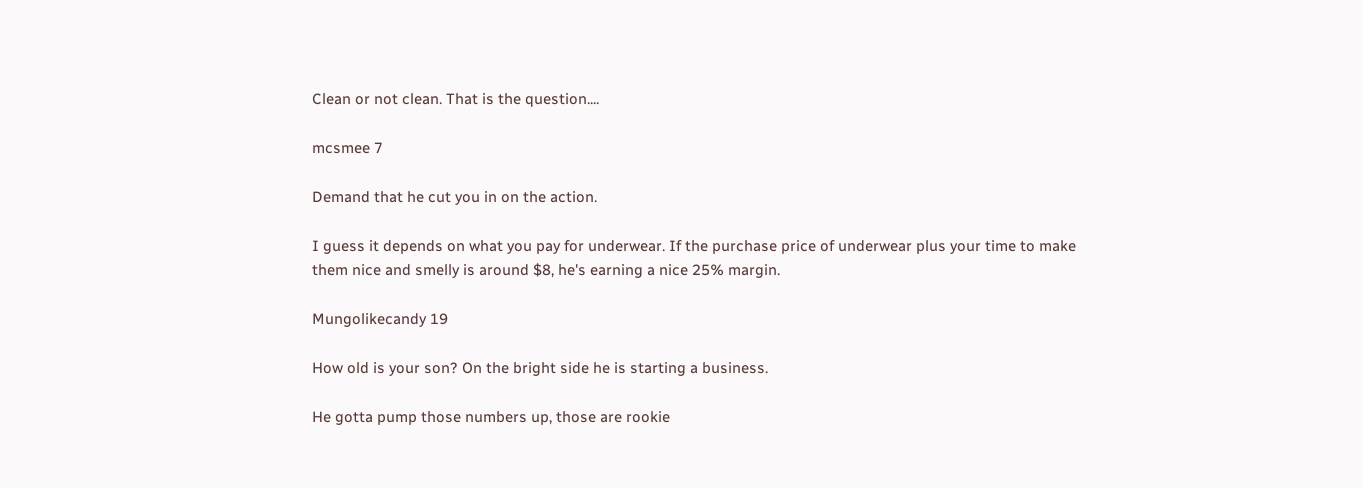Clean or not clean. That is the question....

mcsmee 7

Demand that he cut you in on the action.

I guess it depends on what you pay for underwear. If the purchase price of underwear plus your time to make them nice and smelly is around $8, he's earning a nice 25% margin.

Mungolikecandy 19

How old is your son? On the bright side he is starting a business.

He gotta pump those numbers up, those are rookie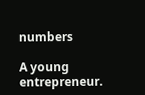numbers

A young entrepreneur.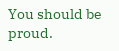You should be proud.